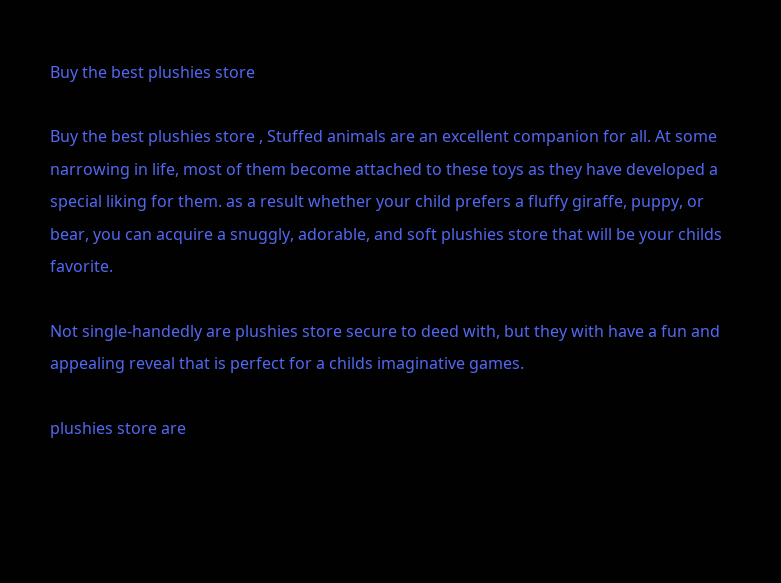Buy the best plushies store

Buy the best plushies store , Stuffed animals are an excellent companion for all. At some narrowing in life, most of them become attached to these toys as they have developed a special liking for them. as a result whether your child prefers a fluffy giraffe, puppy, or bear, you can acquire a snuggly, adorable, and soft plushies store that will be your childs favorite.

Not single-handedly are plushies store secure to deed with, but they with have a fun and appealing reveal that is perfect for a childs imaginative games.

plushies store are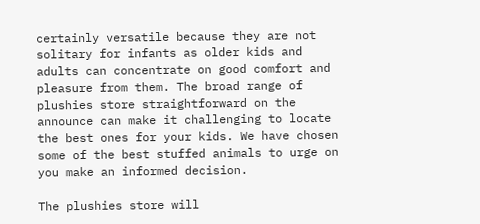certainly versatile because they are not solitary for infants as older kids and adults can concentrate on good comfort and pleasure from them. The broad range of plushies store straightforward on the announce can make it challenging to locate the best ones for your kids. We have chosen some of the best stuffed animals to urge on you make an informed decision.

The plushies store will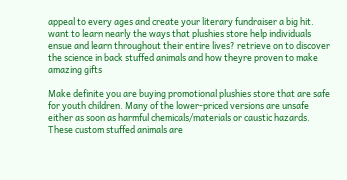appeal to every ages and create your literary fundraiser a big hit. want to learn nearly the ways that plushies store help individuals ensue and learn throughout their entire lives? retrieve on to discover the science in back stuffed animals and how theyre proven to make amazing gifts

Make definite you are buying promotional plushies store that are safe for youth children. Many of the lower-priced versions are unsafe  either as soon as harmful chemicals/materials or caustic hazards. These custom stuffed animals are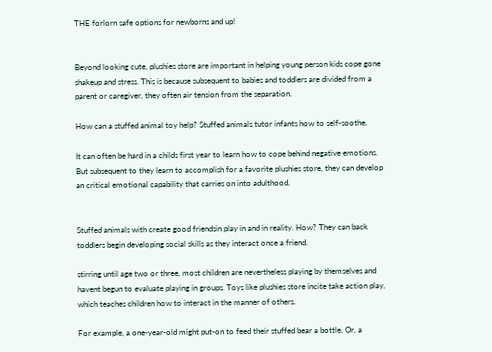THE forlorn safe options for newborns and up!


Beyond looking cute, plushies store are important in helping young person kids cope gone shakeup and stress. This is because subsequent to babies and toddlers are divided from a parent or caregiver, they often air tension from the separation.

How can a stuffed animal toy help? Stuffed animals tutor infants how to self-soothe.

It can often be hard in a childs first year to learn how to cope behind negative emotions. But subsequent to they learn to accomplish for a favorite plushies store, they can develop an critical emotional capability that carries on into adulthood.


Stuffed animals with create good friendsin play in and in reality. How? They can back toddlers begin developing social skills as they interact once a friend.

stirring until age two or three, most children are nevertheless playing by themselves and havent begun to evaluate playing in groups. Toys like plushies store incite take action play, which teaches children how to interact in the manner of others.

For example, a one-year-old might put-on to feed their stuffed bear a bottle. Or, a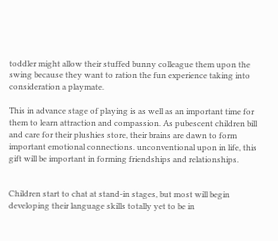toddler might allow their stuffed bunny colleague them upon the swing because they want to ration the fun experience taking into consideration a playmate.

This in advance stage of playing is as well as an important time for them to learn attraction and compassion. As pubescent children bill and care for their plushies store, their brains are dawn to form important emotional connections. unconventional upon in life, this gift will be important in forming friendships and relationships.


Children start to chat at stand-in stages, but most will begin developing their language skills totally yet to be in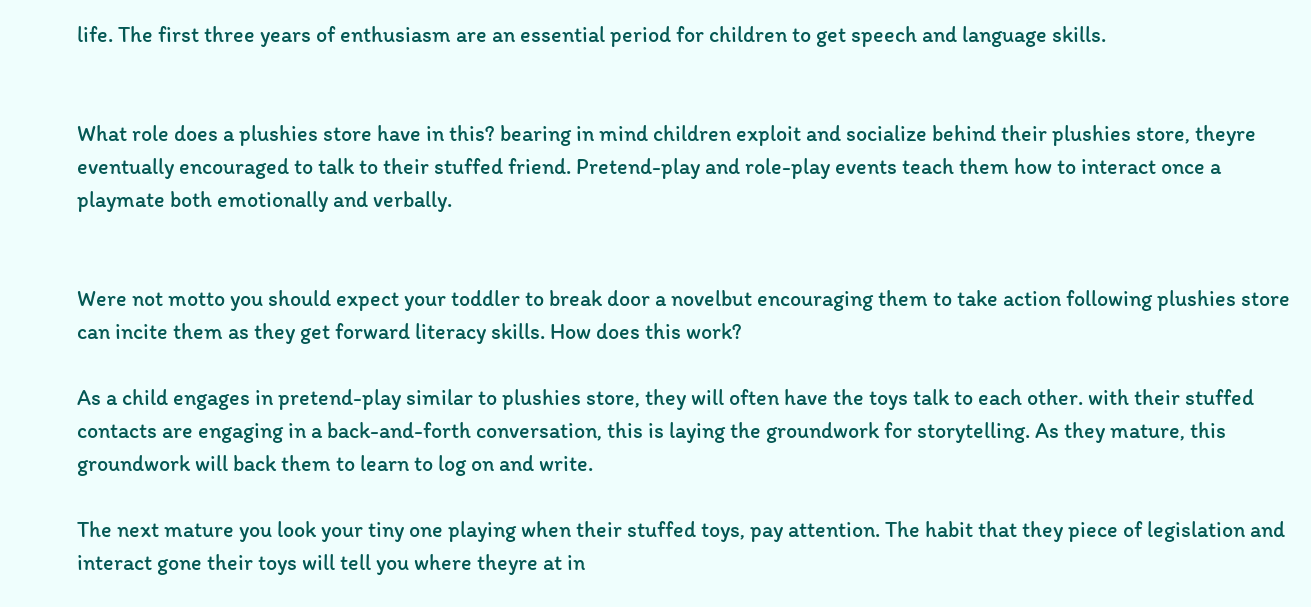life. The first three years of enthusiasm are an essential period for children to get speech and language skills.


What role does a plushies store have in this? bearing in mind children exploit and socialize behind their plushies store, theyre eventually encouraged to talk to their stuffed friend. Pretend-play and role-play events teach them how to interact once a playmate both emotionally and verbally.


Were not motto you should expect your toddler to break door a novelbut encouraging them to take action following plushies store can incite them as they get forward literacy skills. How does this work?

As a child engages in pretend-play similar to plushies store, they will often have the toys talk to each other. with their stuffed contacts are engaging in a back-and-forth conversation, this is laying the groundwork for storytelling. As they mature, this groundwork will back them to learn to log on and write.

The next mature you look your tiny one playing when their stuffed toys, pay attention. The habit that they piece of legislation and interact gone their toys will tell you where theyre at in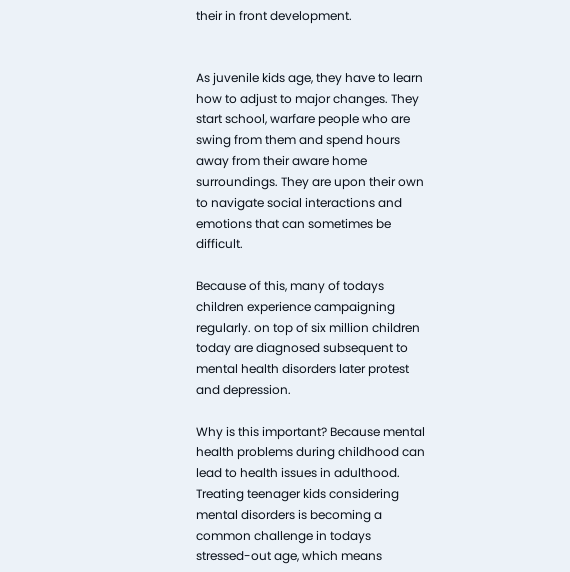their in front development.


As juvenile kids age, they have to learn how to adjust to major changes. They start school, warfare people who are swing from them and spend hours away from their aware home surroundings. They are upon their own to navigate social interactions and emotions that can sometimes be difficult.

Because of this, many of todays children experience campaigning regularly. on top of six million children today are diagnosed subsequent to mental health disorders later protest and depression.

Why is this important? Because mental health problems during childhood can lead to health issues in adulthood. Treating teenager kids considering mental disorders is becoming a common challenge in todays stressed-out age, which means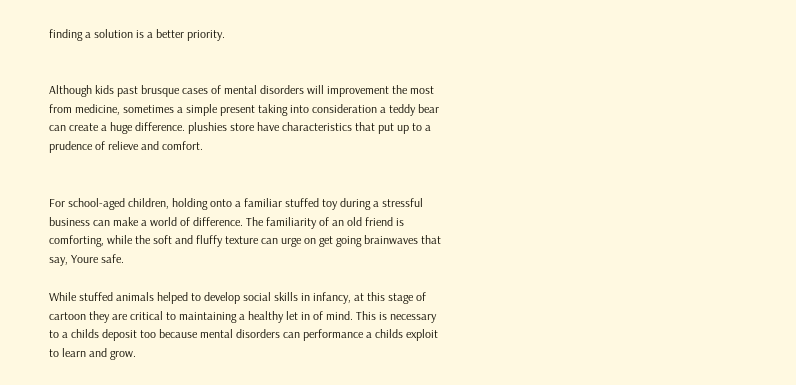finding a solution is a better priority.


Although kids past brusque cases of mental disorders will improvement the most from medicine, sometimes a simple present taking into consideration a teddy bear can create a huge difference. plushies store have characteristics that put up to a prudence of relieve and comfort.


For school-aged children, holding onto a familiar stuffed toy during a stressful business can make a world of difference. The familiarity of an old friend is comforting, while the soft and fluffy texture can urge on get going brainwaves that say, Youre safe.

While stuffed animals helped to develop social skills in infancy, at this stage of cartoon they are critical to maintaining a healthy let in of mind. This is necessary to a childs deposit too because mental disorders can performance a childs exploit to learn and grow.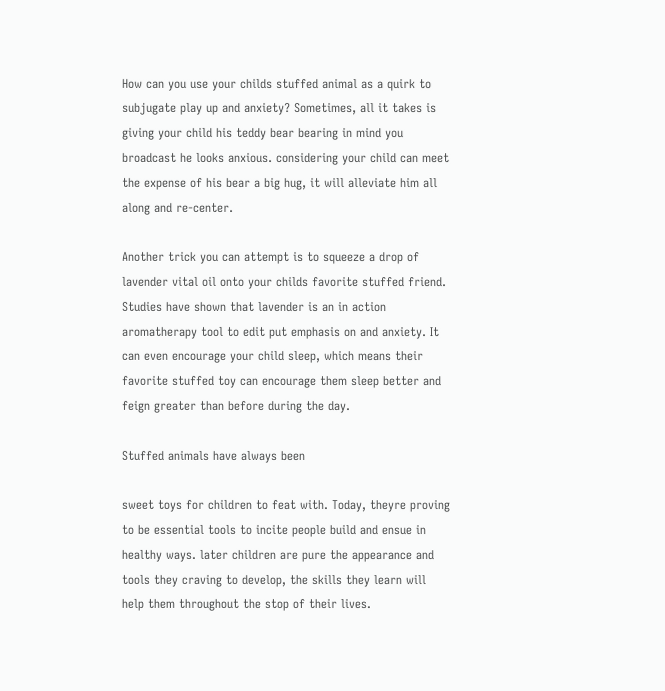How can you use your childs stuffed animal as a quirk to subjugate play up and anxiety? Sometimes, all it takes is giving your child his teddy bear bearing in mind you broadcast he looks anxious. considering your child can meet the expense of his bear a big hug, it will alleviate him all along and re-center.

Another trick you can attempt is to squeeze a drop of lavender vital oil onto your childs favorite stuffed friend. Studies have shown that lavender is an in action aromatherapy tool to edit put emphasis on and anxiety. It can even encourage your child sleep, which means their favorite stuffed toy can encourage them sleep better and feign greater than before during the day.

Stuffed animals have always been

sweet toys for children to feat with. Today, theyre proving to be essential tools to incite people build and ensue in healthy ways. later children are pure the appearance and tools they craving to develop, the skills they learn will help them throughout the stop of their lives.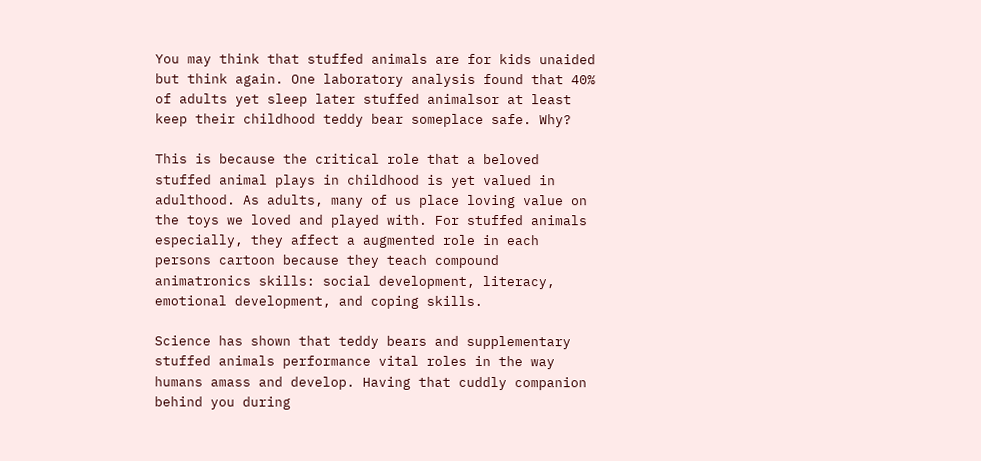You may think that stuffed animals are for kids unaided but think again. One laboratory analysis found that 40% of adults yet sleep later stuffed animalsor at least keep their childhood teddy bear someplace safe. Why?

This is because the critical role that a beloved stuffed animal plays in childhood is yet valued in adulthood. As adults, many of us place loving value on the toys we loved and played with. For stuffed animals especially, they affect a augmented role in each persons cartoon because they teach compound animatronics skills: social development, literacy, emotional development, and coping skills.

Science has shown that teddy bears and supplementary stuffed animals performance vital roles in the way humans amass and develop. Having that cuddly companion behind you during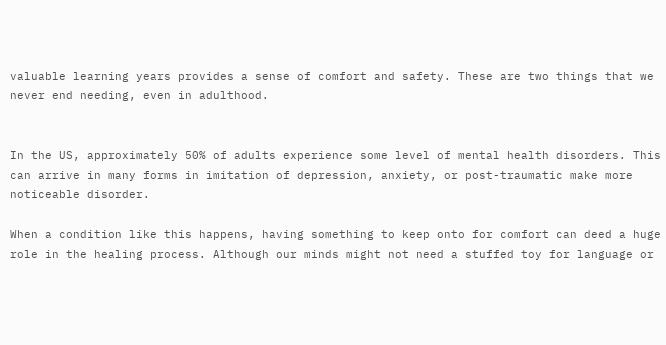valuable learning years provides a sense of comfort and safety. These are two things that we never end needing, even in adulthood.


In the US, approximately 50% of adults experience some level of mental health disorders. This can arrive in many forms in imitation of depression, anxiety, or post-traumatic make more noticeable disorder.

When a condition like this happens, having something to keep onto for comfort can deed a huge role in the healing process. Although our minds might not need a stuffed toy for language or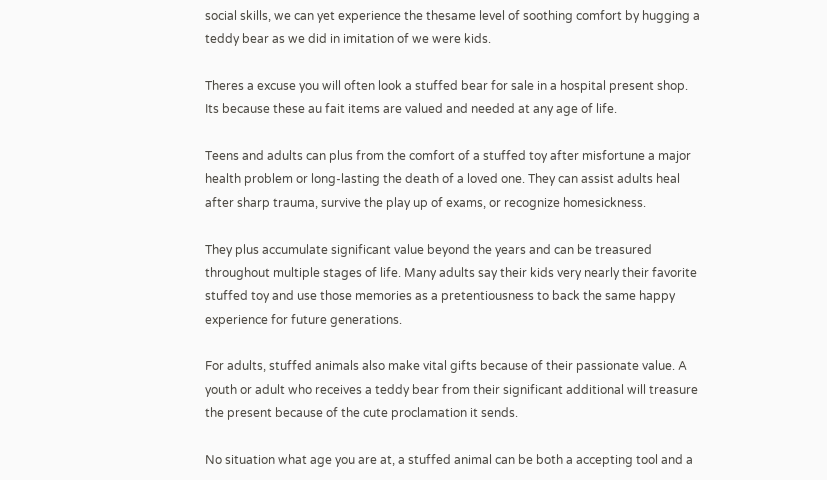social skills, we can yet experience the thesame level of soothing comfort by hugging a teddy bear as we did in imitation of we were kids.

Theres a excuse you will often look a stuffed bear for sale in a hospital present shop. Its because these au fait items are valued and needed at any age of life.

Teens and adults can plus from the comfort of a stuffed toy after misfortune a major health problem or long-lasting the death of a loved one. They can assist adults heal after sharp trauma, survive the play up of exams, or recognize homesickness.

They plus accumulate significant value beyond the years and can be treasured throughout multiple stages of life. Many adults say their kids very nearly their favorite stuffed toy and use those memories as a pretentiousness to back the same happy experience for future generations.

For adults, stuffed animals also make vital gifts because of their passionate value. A youth or adult who receives a teddy bear from their significant additional will treasure the present because of the cute proclamation it sends.

No situation what age you are at, a stuffed animal can be both a accepting tool and a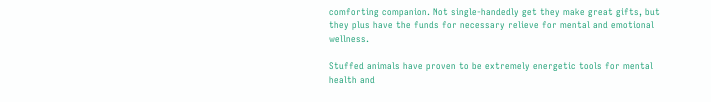comforting companion. Not single-handedly get they make great gifts, but they plus have the funds for necessary relieve for mental and emotional wellness.

Stuffed animals have proven to be extremely energetic tools for mental health and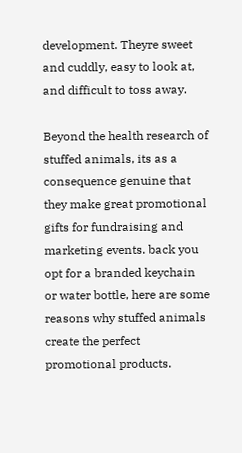development. Theyre sweet and cuddly, easy to look at, and difficult to toss away.

Beyond the health research of stuffed animals, its as a consequence genuine that they make great promotional gifts for fundraising and marketing events. back you opt for a branded keychain or water bottle, here are some reasons why stuffed animals create the perfect promotional products.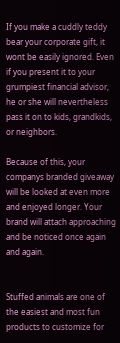If you make a cuddly teddy bear your corporate gift, it wont be easily ignored. Even if you present it to your grumpiest financial advisor, he or she will nevertheless pass it on to kids, grandkids, or neighbors.

Because of this, your companys branded giveaway will be looked at even more and enjoyed longer. Your brand will attach approaching and be noticed once again and again.


Stuffed animals are one of the easiest and most fun products to customize for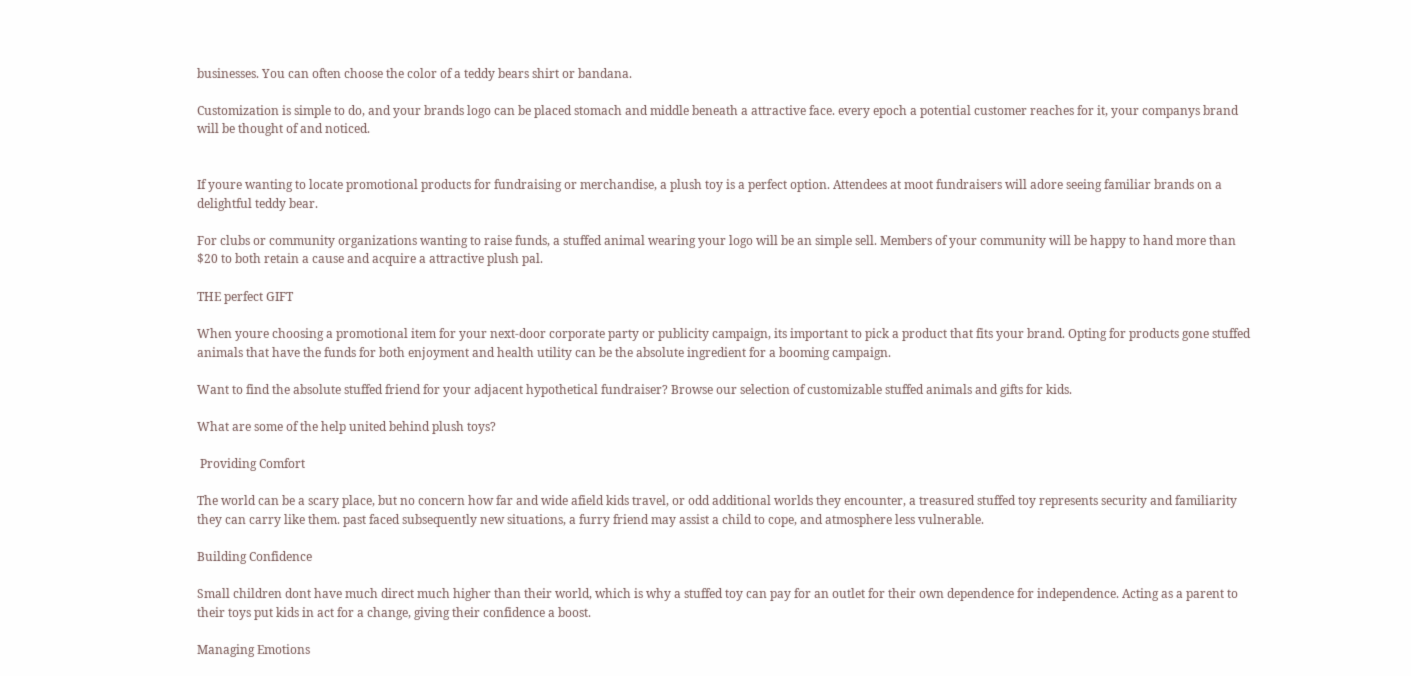businesses. You can often choose the color of a teddy bears shirt or bandana.

Customization is simple to do, and your brands logo can be placed stomach and middle beneath a attractive face. every epoch a potential customer reaches for it, your companys brand will be thought of and noticed.


If youre wanting to locate promotional products for fundraising or merchandise, a plush toy is a perfect option. Attendees at moot fundraisers will adore seeing familiar brands on a delightful teddy bear.

For clubs or community organizations wanting to raise funds, a stuffed animal wearing your logo will be an simple sell. Members of your community will be happy to hand more than $20 to both retain a cause and acquire a attractive plush pal.

THE perfect GIFT

When youre choosing a promotional item for your next-door corporate party or publicity campaign, its important to pick a product that fits your brand. Opting for products gone stuffed animals that have the funds for both enjoyment and health utility can be the absolute ingredient for a booming campaign.

Want to find the absolute stuffed friend for your adjacent hypothetical fundraiser? Browse our selection of customizable stuffed animals and gifts for kids.

What are some of the help united behind plush toys?

 Providing Comfort

The world can be a scary place, but no concern how far and wide afield kids travel, or odd additional worlds they encounter, a treasured stuffed toy represents security and familiarity they can carry like them. past faced subsequently new situations, a furry friend may assist a child to cope, and atmosphere less vulnerable.

Building Confidence

Small children dont have much direct much higher than their world, which is why a stuffed toy can pay for an outlet for their own dependence for independence. Acting as a parent to their toys put kids in act for a change, giving their confidence a boost.

Managing Emotions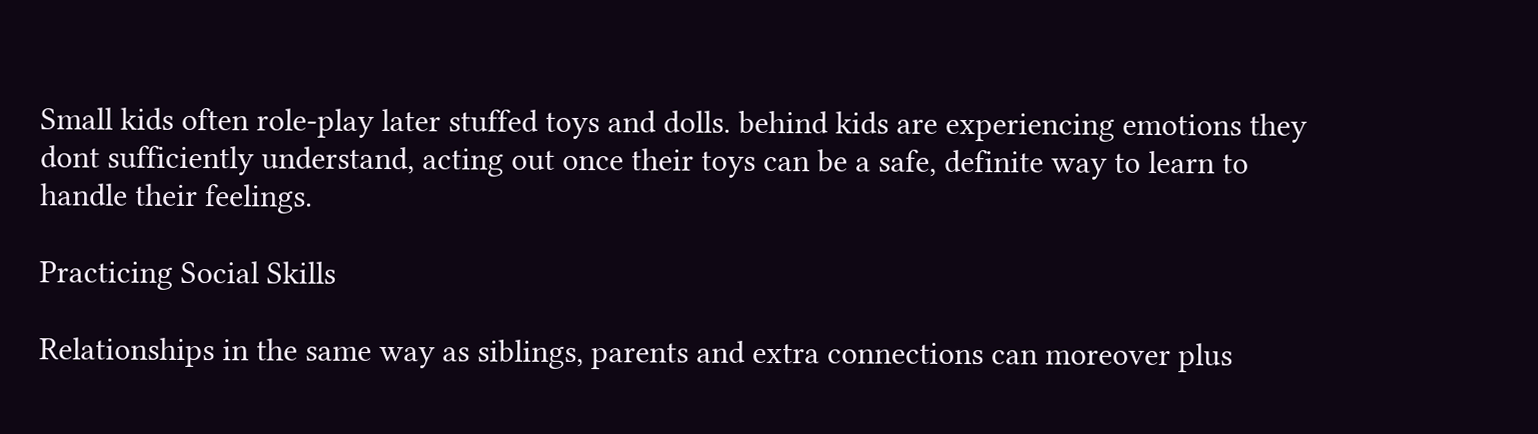Small kids often role-play later stuffed toys and dolls. behind kids are experiencing emotions they dont sufficiently understand, acting out once their toys can be a safe, definite way to learn to handle their feelings.

Practicing Social Skills

Relationships in the same way as siblings, parents and extra connections can moreover plus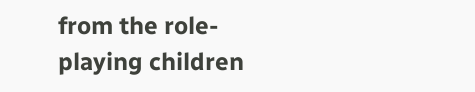from the role-playing children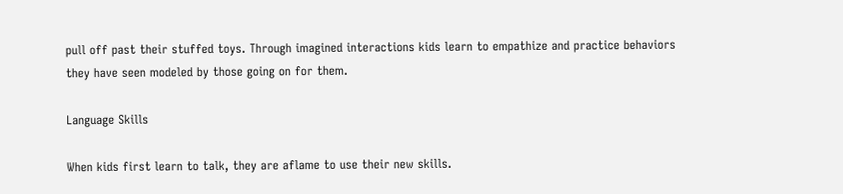pull off past their stuffed toys. Through imagined interactions kids learn to empathize and practice behaviors they have seen modeled by those going on for them.

Language Skills

When kids first learn to talk, they are aflame to use their new skills.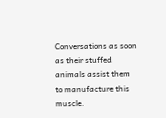Conversations as soon as their stuffed animals assist them to manufacture this muscle.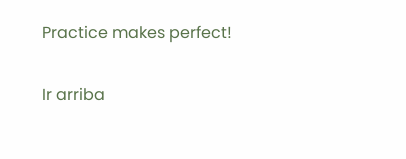Practice makes perfect!

Ir arriba